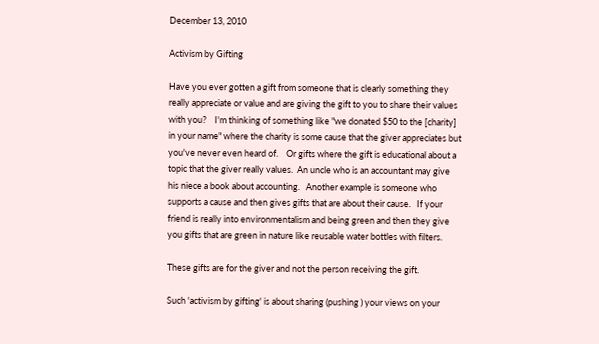December 13, 2010

Activism by Gifting

Have you ever gotten a gift from someone that is clearly something they really appreciate or value and are giving the gift to you to share their values with you?    I'm thinking of something like "we donated $50 to the [charity] in your name" where the charity is some cause that the giver appreciates but you've never even heard of.    Or gifts where the gift is educational about a topic that the giver really values.  An uncle who is an accountant may give his niece a book about accounting.   Another example is someone who supports a cause and then gives gifts that are about their cause.   If your friend is really into environmentalism and being green and then they give you gifts that are green in nature like reusable water bottles with filters.

These gifts are for the giver and not the person receiving the gift.

Such 'activism by gifting' is about sharing (pushing ) your views on your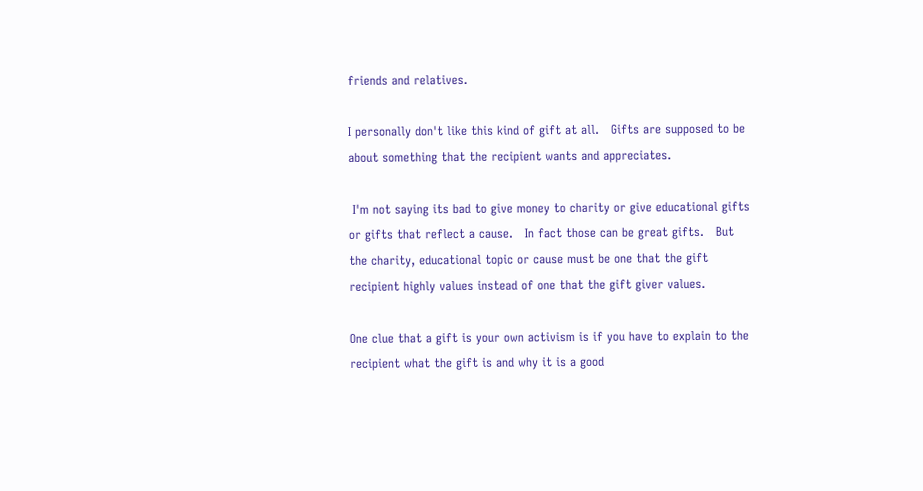friends and relatives.

I personally don't like this kind of gift at all.   Gifts are supposed to be about something that the recipient wants and appreciates.

 I'm not saying its bad to give money to charity or give educational gifts or gifts that reflect a cause.   In fact those can be great gifts.   But the charity, educational topic or cause must be one that the gift recipient highly values instead of one that the gift giver values.

One clue that a gift is your own activism is if you have to explain to the recipient what the gift is and why it is a good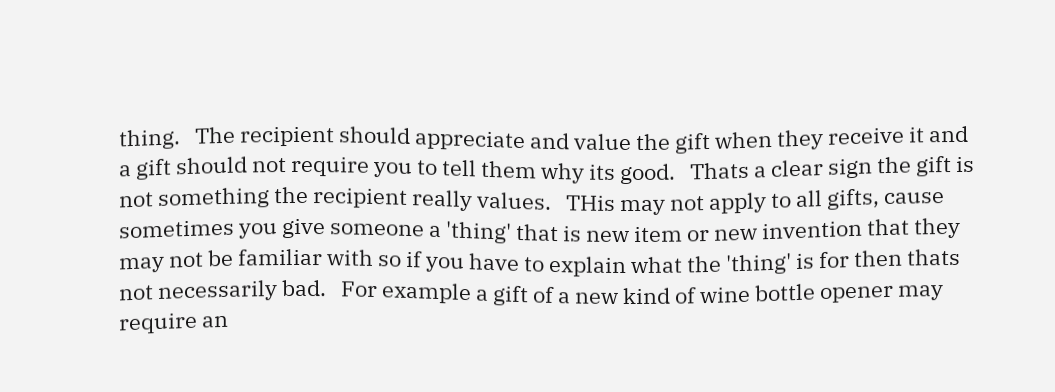thing.   The recipient should appreciate and value the gift when they receive it and a gift should not require you to tell them why its good.   Thats a clear sign the gift is not something the recipient really values.   THis may not apply to all gifts, cause sometimes you give someone a 'thing' that is new item or new invention that they may not be familiar with so if you have to explain what the 'thing' is for then thats not necessarily bad.   For example a gift of a new kind of wine bottle opener may require an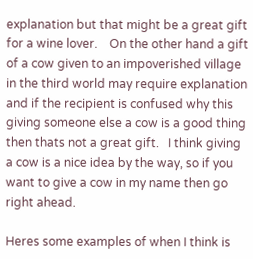explanation but that might be a great gift for a wine lover.    On the other hand a gift of a cow given to an impoverished village in the third world may require explanation and if the recipient is confused why this giving someone else a cow is a good thing then thats not a great gift.   I think giving a cow is a nice idea by the way, so if you want to give a cow in my name then go right ahead.

Heres some examples of when I think is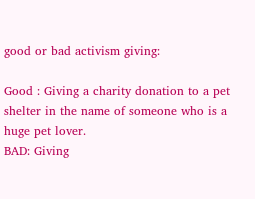good or bad activism giving:

Good : Giving a charity donation to a pet shelter in the name of someone who is a huge pet lover.
BAD: Giving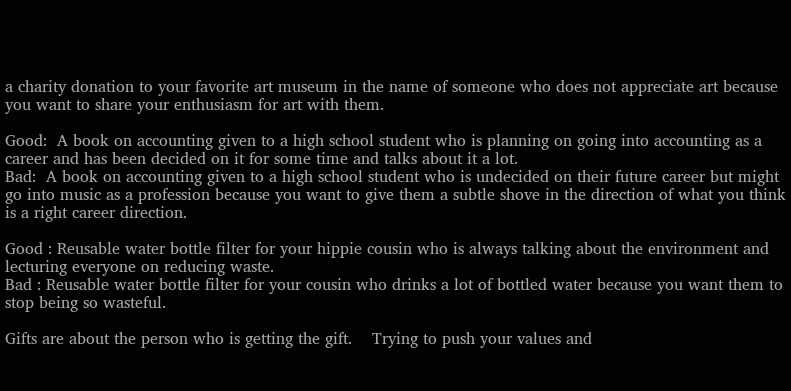a charity donation to your favorite art museum in the name of someone who does not appreciate art because you want to share your enthusiasm for art with them.

Good:  A book on accounting given to a high school student who is planning on going into accounting as a career and has been decided on it for some time and talks about it a lot.
Bad:  A book on accounting given to a high school student who is undecided on their future career but might go into music as a profession because you want to give them a subtle shove in the direction of what you think is a right career direction.

Good : Reusable water bottle filter for your hippie cousin who is always talking about the environment and lecturing everyone on reducing waste.
Bad : Reusable water bottle filter for your cousin who drinks a lot of bottled water because you want them to stop being so wasteful.

Gifts are about the person who is getting the gift.    Trying to push your values and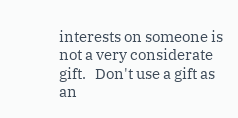interests on someone is not a very considerate gift.   Don't use a gift as an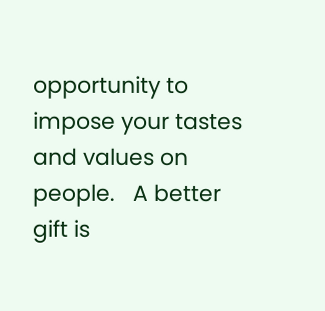opportunity to impose your tastes and values on people.   A better  gift is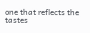one that reflects the tastes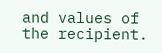and values of the recipient.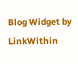Blog Widget by LinkWithin